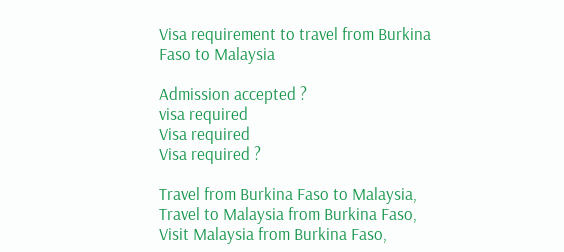Visa requirement to travel from Burkina Faso to Malaysia

Admission accepted ?
visa required
Visa required
Visa required ?

Travel from Burkina Faso to Malaysia, Travel to Malaysia from Burkina Faso, Visit Malaysia from Burkina Faso,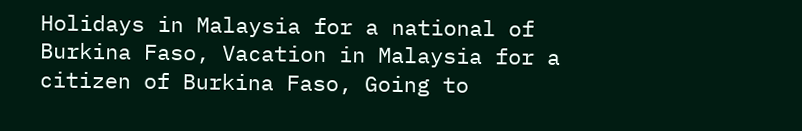Holidays in Malaysia for a national of Burkina Faso, Vacation in Malaysia for a citizen of Burkina Faso, Going to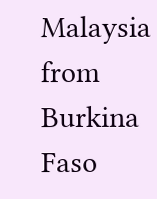Malaysia from Burkina Faso